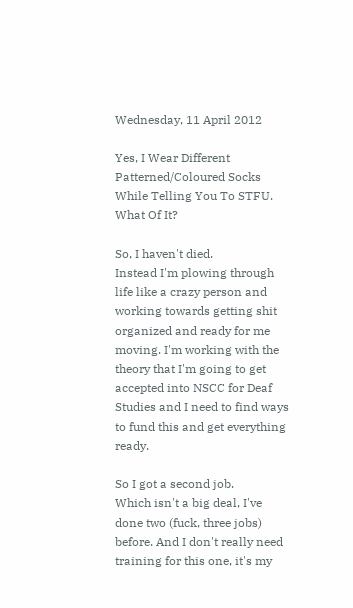Wednesday, 11 April 2012

Yes, I Wear Different Patterned/Coloured Socks While Telling You To STFU. What Of It?

So, I haven't died.
Instead I'm plowing through life like a crazy person and working towards getting shit organized and ready for me moving. I'm working with the theory that I'm going to get accepted into NSCC for Deaf Studies and I need to find ways to fund this and get everything ready.

So I got a second job.
Which isn't a big deal, I've done two (fuck, three jobs) before. And I don't really need training for this one, it's my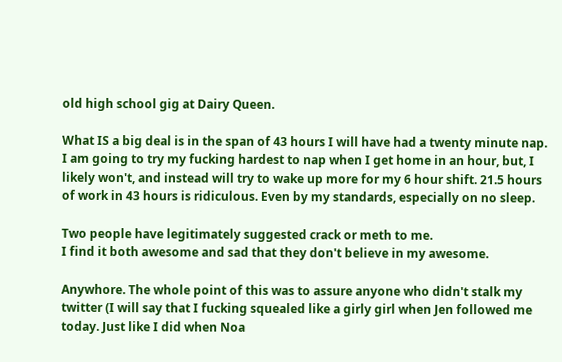old high school gig at Dairy Queen.

What IS a big deal is in the span of 43 hours I will have had a twenty minute nap. I am going to try my fucking hardest to nap when I get home in an hour, but, I likely won't, and instead will try to wake up more for my 6 hour shift. 21.5 hours of work in 43 hours is ridiculous. Even by my standards, especially on no sleep.

Two people have legitimately suggested crack or meth to me.
I find it both awesome and sad that they don't believe in my awesome.

Anywhore. The whole point of this was to assure anyone who didn't stalk my twitter (I will say that I fucking squealed like a girly girl when Jen followed me today. Just like I did when Noa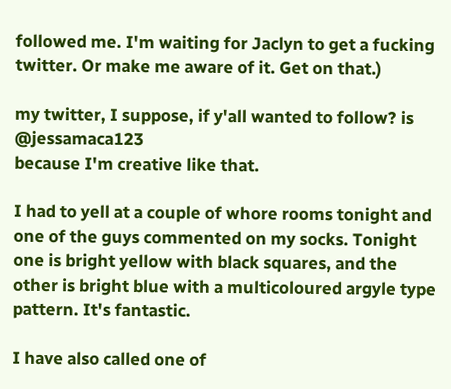followed me. I'm waiting for Jaclyn to get a fucking twitter. Or make me aware of it. Get on that.)

my twitter, I suppose, if y'all wanted to follow? is @jessamaca123
because I'm creative like that.

I had to yell at a couple of whore rooms tonight and one of the guys commented on my socks. Tonight one is bright yellow with black squares, and the other is bright blue with a multicoloured argyle type pattern. It's fantastic.

I have also called one of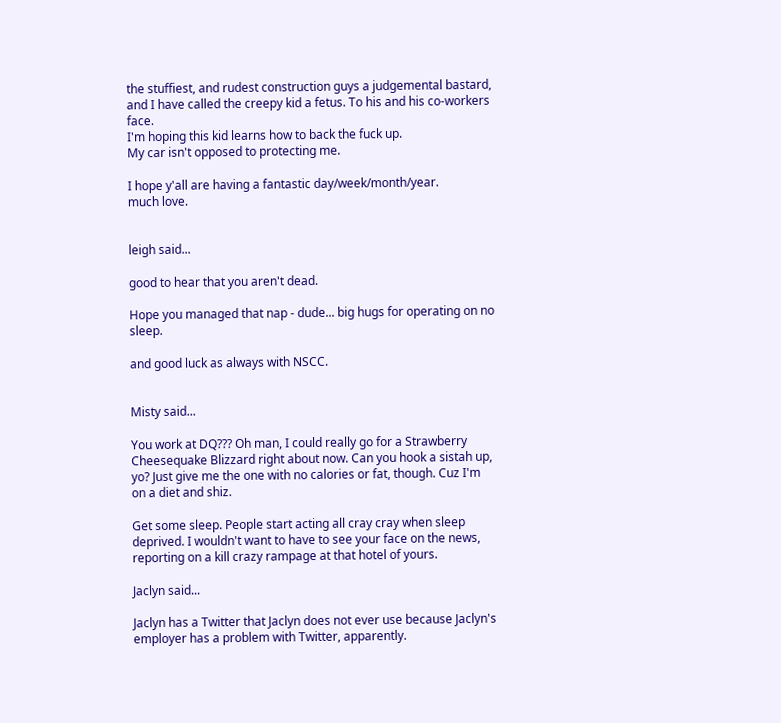the stuffiest, and rudest construction guys a judgemental bastard, and I have called the creepy kid a fetus. To his and his co-workers face.
I'm hoping this kid learns how to back the fuck up.
My car isn't opposed to protecting me.

I hope y'all are having a fantastic day/week/month/year.
much love.


leigh said...

good to hear that you aren't dead.

Hope you managed that nap - dude... big hugs for operating on no sleep.

and good luck as always with NSCC.


Misty said...

You work at DQ??? Oh man, I could really go for a Strawberry Cheesequake Blizzard right about now. Can you hook a sistah up, yo? Just give me the one with no calories or fat, though. Cuz I'm on a diet and shiz.

Get some sleep. People start acting all cray cray when sleep deprived. I wouldn't want to have to see your face on the news, reporting on a kill crazy rampage at that hotel of yours.

Jaclyn said...

Jaclyn has a Twitter that Jaclyn does not ever use because Jaclyn's employer has a problem with Twitter, apparently.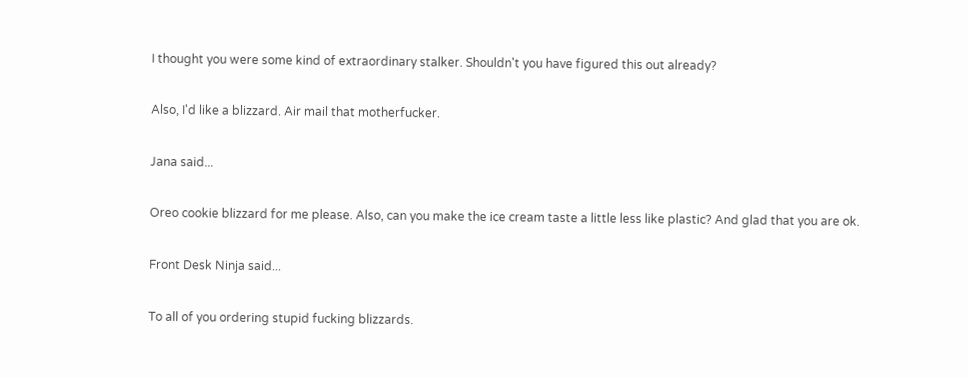I thought you were some kind of extraordinary stalker. Shouldn't you have figured this out already?

Also, I'd like a blizzard. Air mail that motherfucker.

Jana said...

Oreo cookie blizzard for me please. Also, can you make the ice cream taste a little less like plastic? And glad that you are ok.

Front Desk Ninja said...

To all of you ordering stupid fucking blizzards.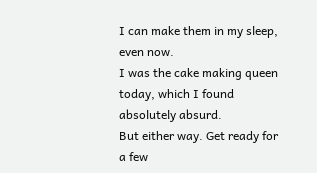I can make them in my sleep, even now.
I was the cake making queen today, which I found absolutely absurd.
But either way. Get ready for a few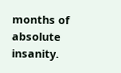months of absolute insanity.